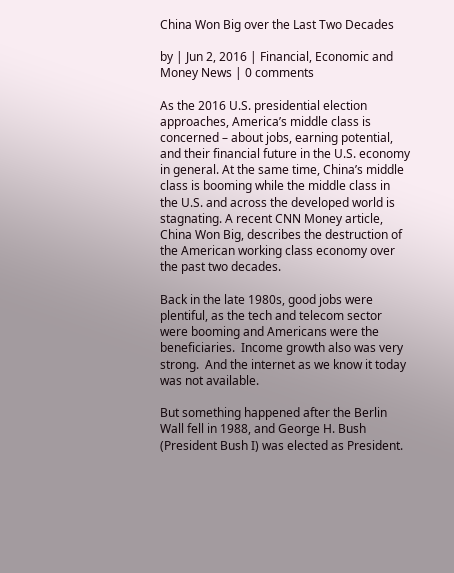China Won Big over the Last Two Decades

by | Jun 2, 2016 | Financial, Economic and Money News | 0 comments

As the 2016 U.S. presidential election approaches, America’s middle class is concerned – about jobs, earning potential, and their financial future in the U.S. economy in general. At the same time, China’s middle class is booming while the middle class in the U.S. and across the developed world is stagnating. A recent CNN Money article, China Won Big, describes the destruction of the American working class economy over the past two decades.

Back in the late 1980s, good jobs were plentiful, as the tech and telecom sector were booming and Americans were the beneficiaries.  Income growth also was very strong.  And the internet as we know it today was not available.

But something happened after the Berlin Wall fell in 1988, and George H. Bush (President Bush I) was elected as President.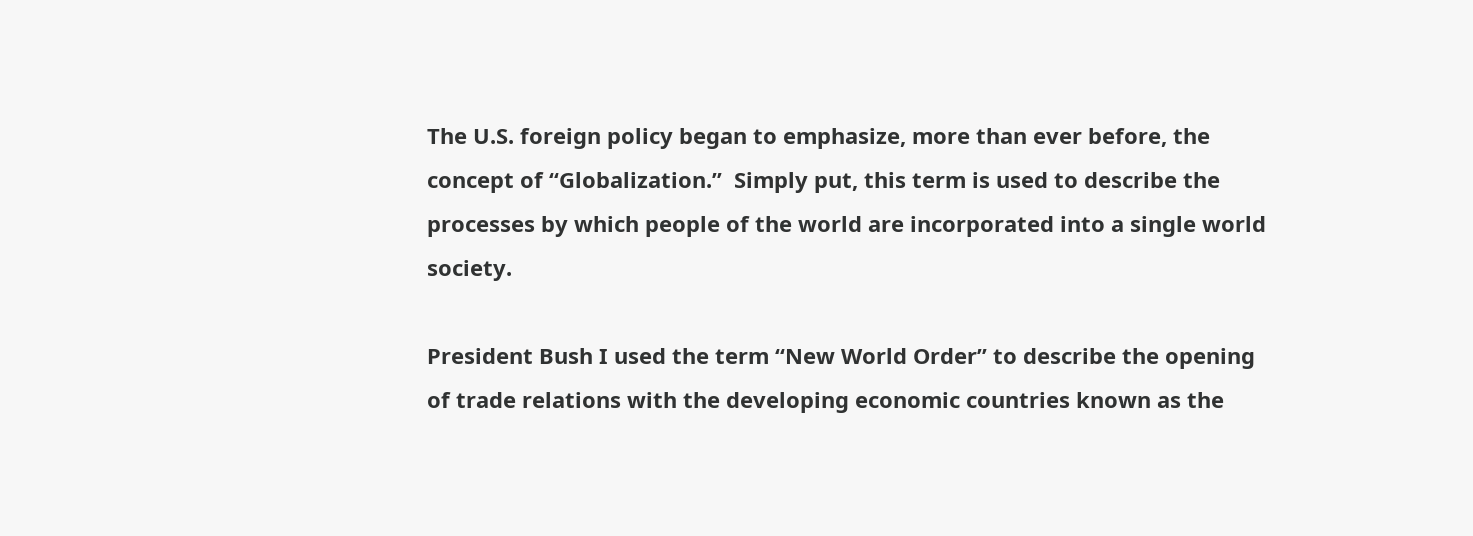The U.S. foreign policy began to emphasize, more than ever before, the concept of “Globalization.”  Simply put, this term is used to describe the processes by which people of the world are incorporated into a single world society.

President Bush I used the term “New World Order” to describe the opening of trade relations with the developing economic countries known as the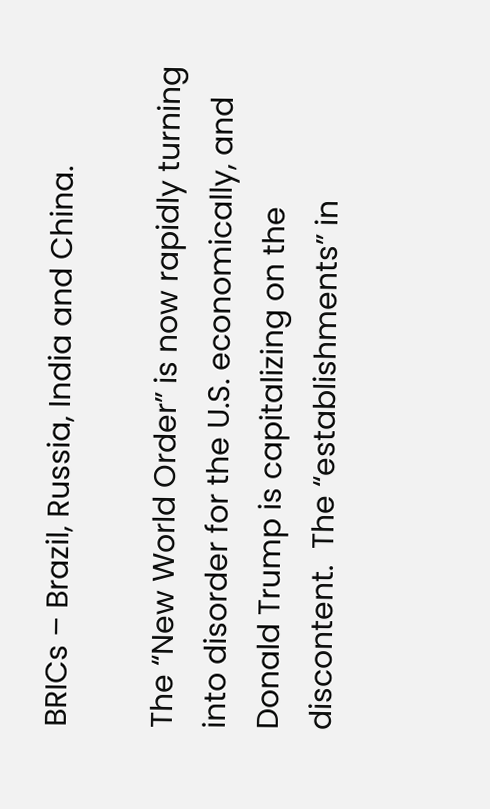BRICs – Brazil, Russia, India and China.

The “New World Order” is now rapidly turning into disorder for the U.S. economically, and Donald Trump is capitalizing on the discontent.  The “establishments” in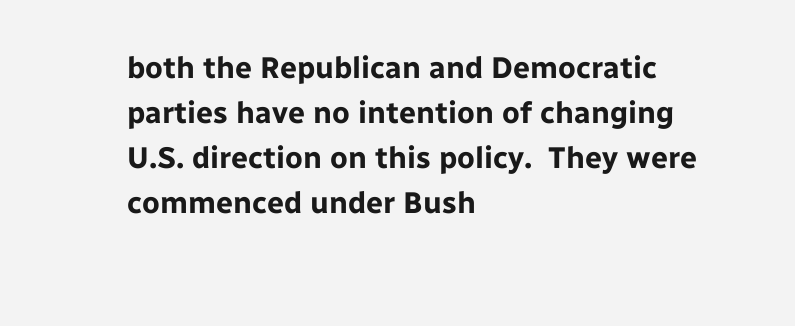both the Republican and Democratic parties have no intention of changing U.S. direction on this policy.  They were commenced under Bush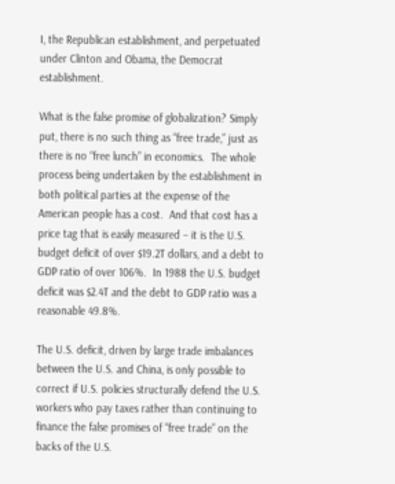I, the Republican establishment, and perpetuated under Clinton and Obama, the Democrat establishment.

What is the false promise of globalization? Simply put, there is no such thing as “free trade,” just as there is no “free lunch” in economics.  The whole process being undertaken by the establishment in both political parties at the expense of the American people has a cost.  And that cost has a price tag that is easily measured – it is the U.S. budget deficit of over $19.2T dollars, and a debt to GDP ratio of over 106%.  In 1988 the U.S. budget deficit was $2.4T and the debt to GDP ratio was a reasonable 49.8%.

The U.S. deficit, driven by large trade imbalances between the U.S. and China, is only possible to correct if U.S. policies structurally defend the U.S. workers who pay taxes rather than continuing to finance the false promises of “free trade” on the backs of the U.S.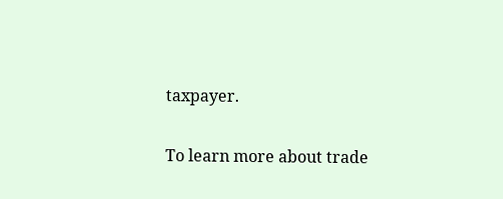taxpayer.

To learn more about trade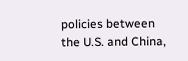policies between the U.S. and China,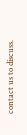contact us to discuss.